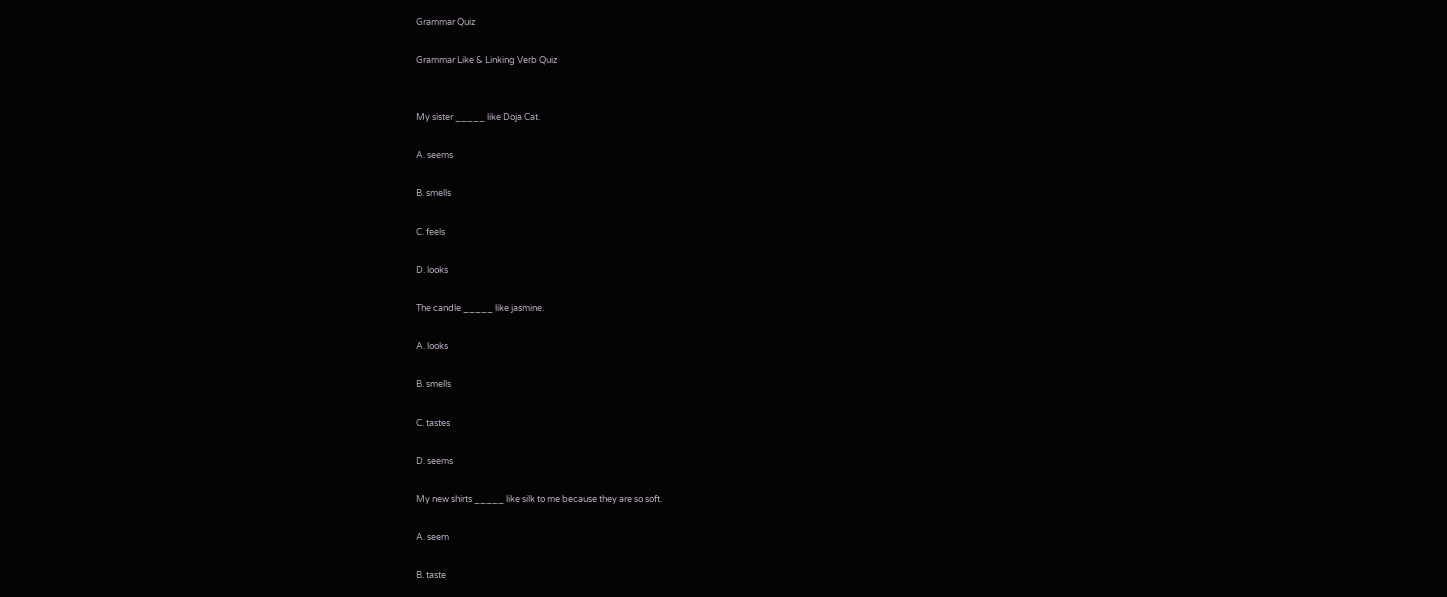Grammar Quiz

Grammar Like & Linking Verb Quiz


My sister _____ like Doja Cat.

A. seems

B. smells

C. feels

D. looks

The candle _____ like jasmine.

A. looks

B. smells

C. tastes

D. seems

My new shirts _____ like silk to me because they are so soft.

A. seem

B. taste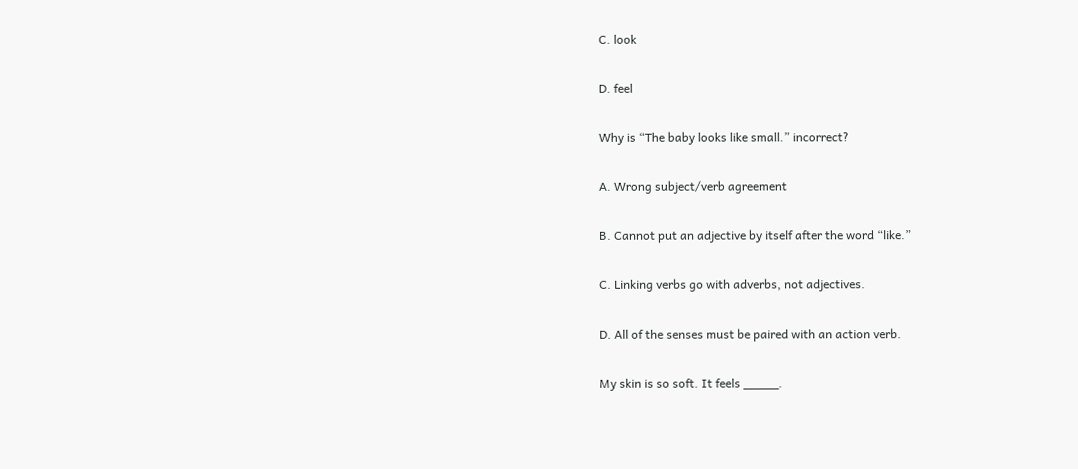C. look

D. feel

Why is “The baby looks like small.” incorrect?

A. Wrong subject/verb agreement

B. Cannot put an adjective by itself after the word “like.”

C. Linking verbs go with adverbs, not adjectives.

D. All of the senses must be paired with an action verb.

My skin is so soft. It feels _____.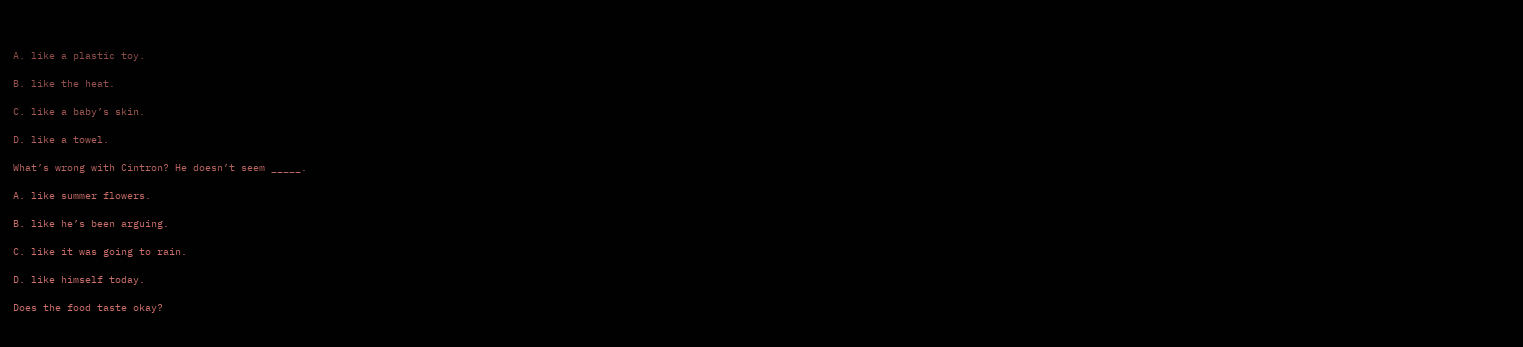A. like a plastic toy.

B. like the heat.

C. like a baby’s skin.

D. like a towel.

What’s wrong with Cintron? He doesn’t seem _____.

A. like summer flowers.

B. like he’s been arguing.

C. like it was going to rain.

D. like himself today.

Does the food taste okay?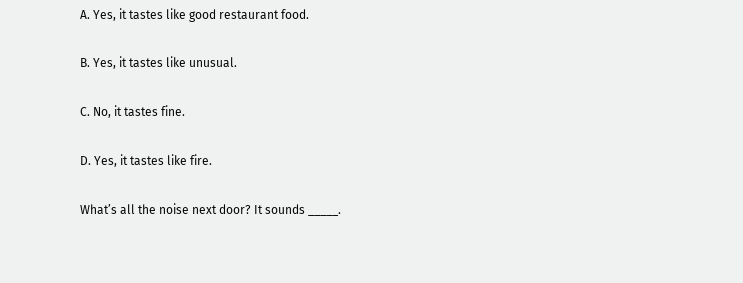A. Yes, it tastes like good restaurant food.

B. Yes, it tastes like unusual.

C. No, it tastes fine.

D. Yes, it tastes like fire.

What’s all the noise next door? It sounds _____.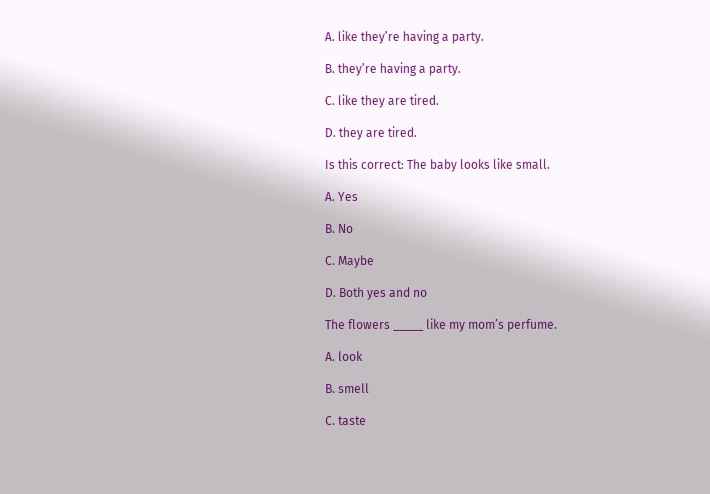A. like they’re having a party.

B. they’re having a party.

C. like they are tired.

D. they are tired.

Is this correct: The baby looks like small.

A. Yes

B. No

C. Maybe

D. Both yes and no

The flowers _____ like my mom’s perfume.

A. look

B. smell

C. taste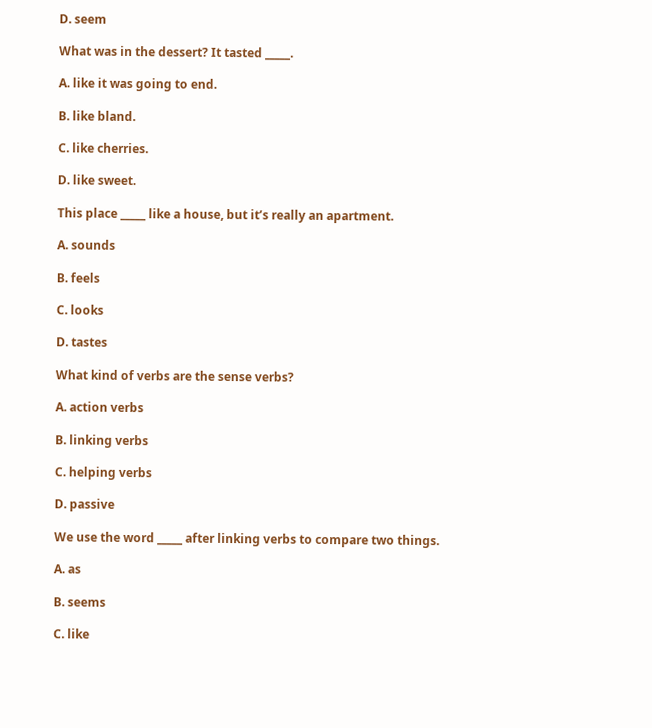D. seem

What was in the dessert? It tasted _____.

A. like it was going to end.

B. like bland.

C. like cherries.

D. like sweet.

This place _____ like a house, but it’s really an apartment.

A. sounds

B. feels

C. looks

D. tastes

What kind of verbs are the sense verbs?

A. action verbs

B. linking verbs

C. helping verbs

D. passive

We use the word _____ after linking verbs to compare two things.

A. as

B. seems

C. like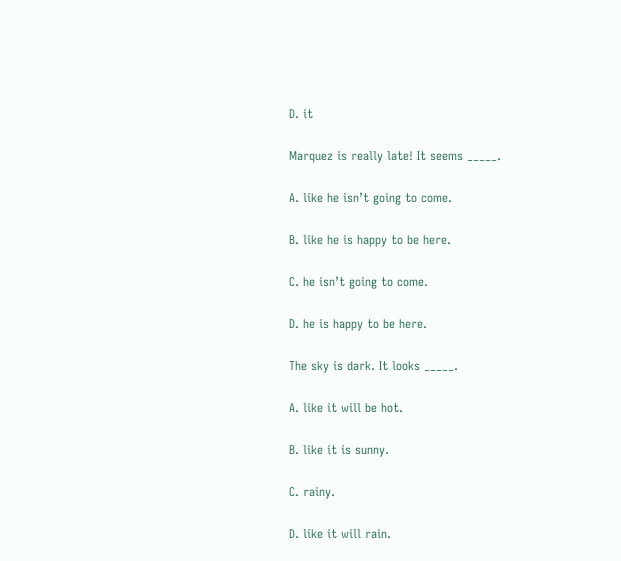D. it

Marquez is really late! It seems _____.

A. like he isn’t going to come.

B. like he is happy to be here.

C. he isn’t going to come.

D. he is happy to be here.

The sky is dark. It looks _____.

A. like it will be hot.

B. like it is sunny.

C. rainy.

D. like it will rain.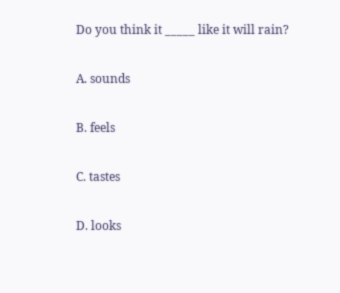Do you think it _____ like it will rain?

A. sounds

B. feels

C. tastes

D. looks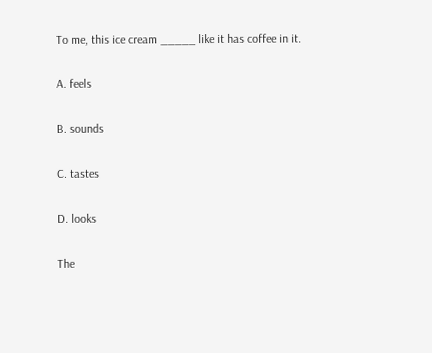To me, this ice cream _____ like it has coffee in it.

A. feels

B. sounds

C. tastes

D. looks

The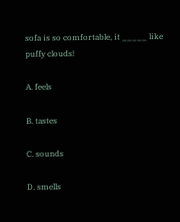sofa is so comfortable, it _____ like puffy clouds!

A. feels

B. tastes

C. sounds

D. smells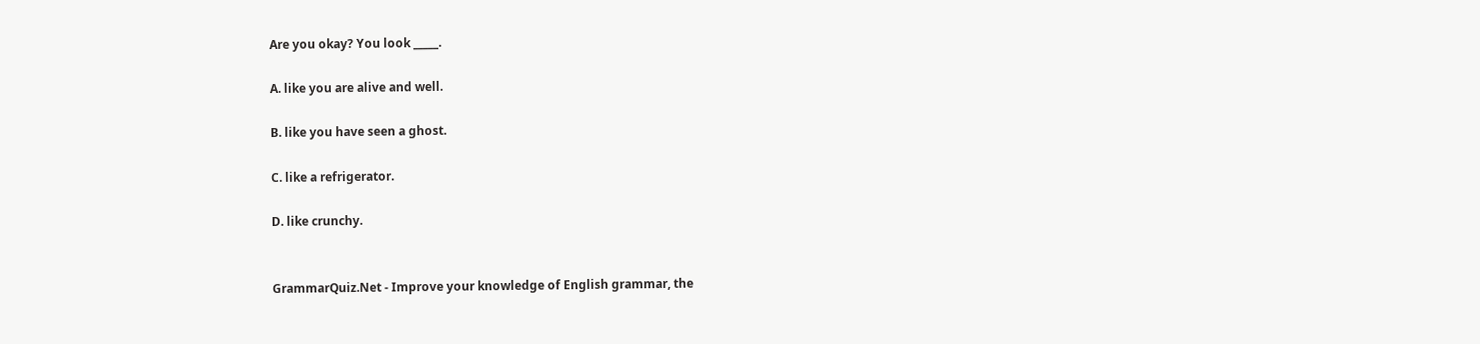Are you okay? You look _____.

A. like you are alive and well.

B. like you have seen a ghost.

C. like a refrigerator.

D. like crunchy.


GrammarQuiz.Net - Improve your knowledge of English grammar, the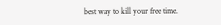best way to kill your free time.